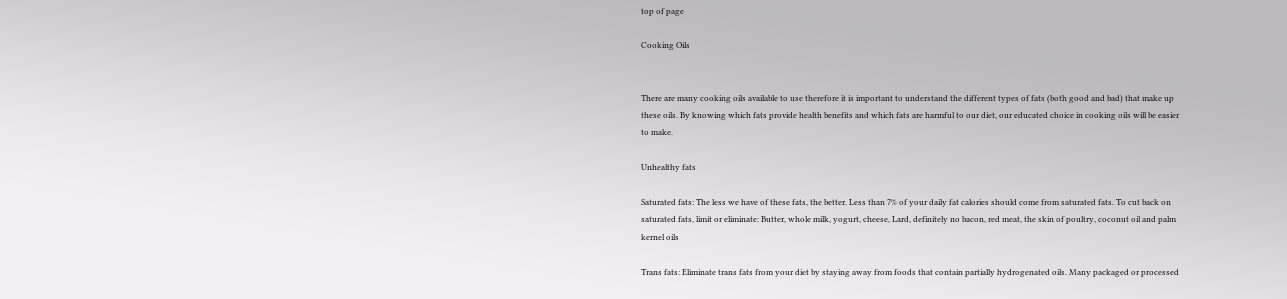top of page

Cooking Oils


There are many cooking oils available to use therefore it is important to understand the different types of fats (both good and bad) that make up these oils. By knowing which fats provide health benefits and which fats are harmful to our diet, our educated choice in cooking oils will be easier to make.

Unhealthy fats

Saturated fats: The less we have of these fats, the better. Less than 7% of your daily fat calories should come from saturated fats. To cut back on saturated fats, limit or eliminate: Butter, whole milk, yogurt, cheese, Lard, definitely no bacon, red meat, the skin of poultry, coconut oil and palm kernel oils

Trans fats: Eliminate trans fats from your diet by staying away from foods that contain partially hydrogenated oils. Many packaged or processed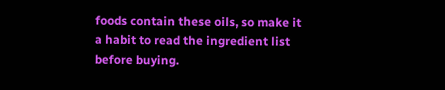foods contain these oils, so make it a habit to read the ingredient list before buying.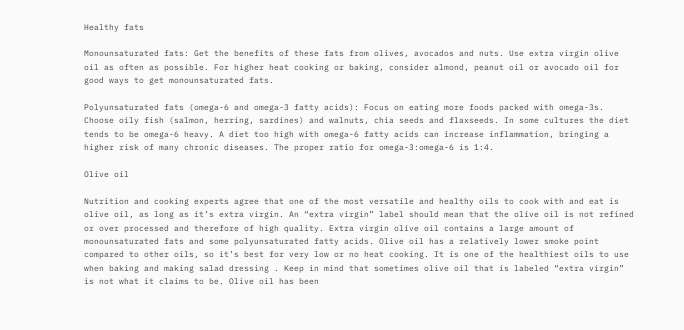Healthy fats

Monounsaturated fats: Get the benefits of these fats from olives, avocados and nuts. Use extra virgin olive oil as often as possible. For higher heat cooking or baking, consider almond, peanut oil or avocado oil for good ways to get monounsaturated fats.

Polyunsaturated fats (omega-6 and omega-3 fatty acids): Focus on eating more foods packed with omega-3s. Choose oily fish (salmon, herring, sardines) and walnuts, chia seeds and flaxseeds. In some cultures the diet tends to be omega-6 heavy. A diet too high with omega-6 fatty acids can increase inflammation, bringing a higher risk of many chronic diseases. The proper ratio for omega-3:omega-6 is 1:4.

Olive oil

Nutrition and cooking experts agree that one of the most versatile and healthy oils to cook with and eat is olive oil, as long as it’s extra virgin. An “extra virgin” label should mean that the olive oil is not refined or over processed and therefore of high quality. Extra virgin olive oil contains a large amount of monounsaturated fats and some polyunsaturated fatty acids. Olive oil has a relatively lower smoke point compared to other oils, so it’s best for very low or no heat cooking. It is one of the healthiest oils to use when baking and making salad dressing . Keep in mind that sometimes olive oil that is labeled “extra virgin” is not what it claims to be. Olive oil has been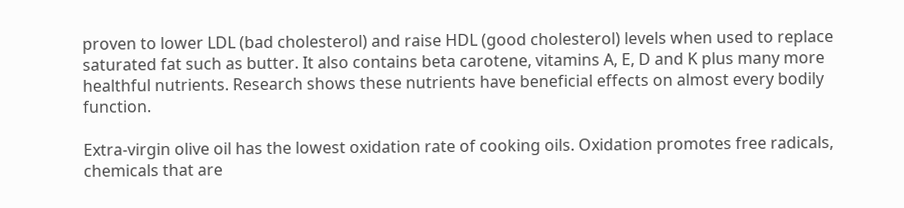proven to lower LDL (bad cholesterol) and raise HDL (good cholesterol) levels when used to replace saturated fat such as butter. It also contains beta carotene, vitamins A, E, D and K plus many more healthful nutrients. Research shows these nutrients have beneficial effects on almost every bodily function.

Extra-virgin olive oil has the lowest oxidation rate of cooking oils. Oxidation promotes free radicals, chemicals that are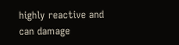highly reactive and can damage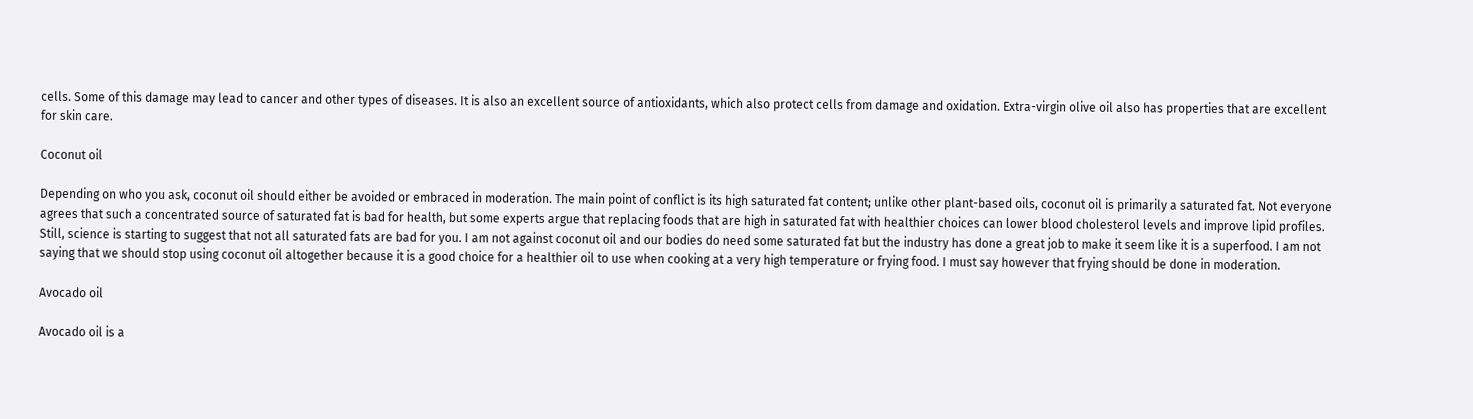cells. Some of this damage may lead to cancer and other types of diseases. It is also an excellent source of antioxidants, which also protect cells from damage and oxidation. Extra-virgin olive oil also has properties that are excellent for skin care.

Coconut oil

Depending on who you ask, coconut oil should either be avoided or embraced in moderation. The main point of conflict is its high saturated fat content; unlike other plant-based oils, coconut oil is primarily a saturated fat. Not everyone agrees that such a concentrated source of saturated fat is bad for health, but some experts argue that replacing foods that are high in saturated fat with healthier choices can lower blood cholesterol levels and improve lipid profiles. Still, science is starting to suggest that not all saturated fats are bad for you. I am not against coconut oil and our bodies do need some saturated fat but the industry has done a great job to make it seem like it is a superfood. I am not saying that we should stop using coconut oil altogether because it is a good choice for a healthier oil to use when cooking at a very high temperature or frying food. I must say however that frying should be done in moderation.

Avocado oil

Avocado oil is a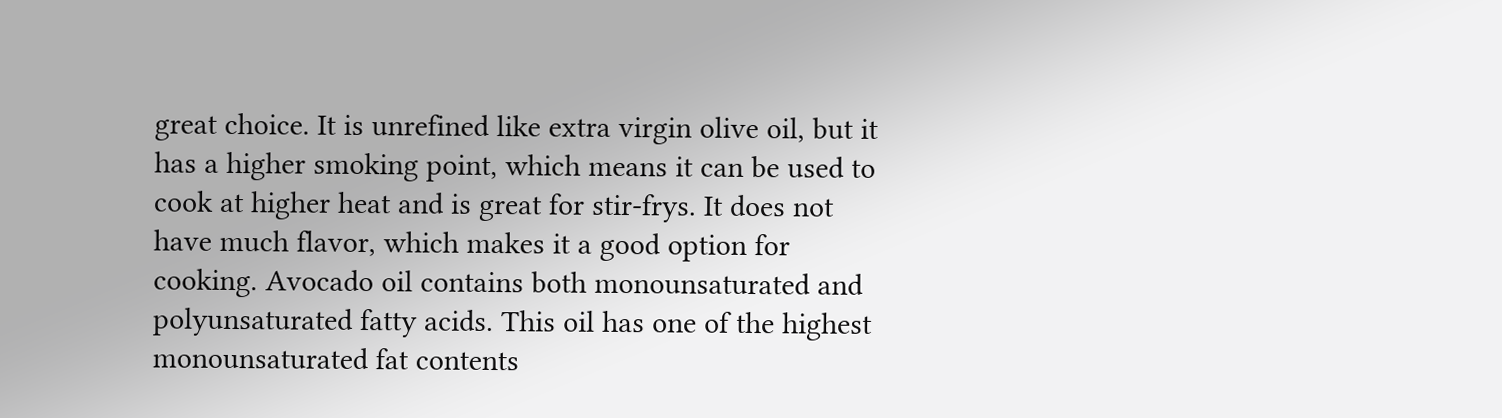great choice. It is unrefined like extra virgin olive oil, but it has a higher smoking point, which means it can be used to cook at higher heat and is great for stir-frys. It does not have much flavor, which makes it a good option for cooking. Avocado oil contains both monounsaturated and polyunsaturated fatty acids. This oil has one of the highest monounsaturated fat contents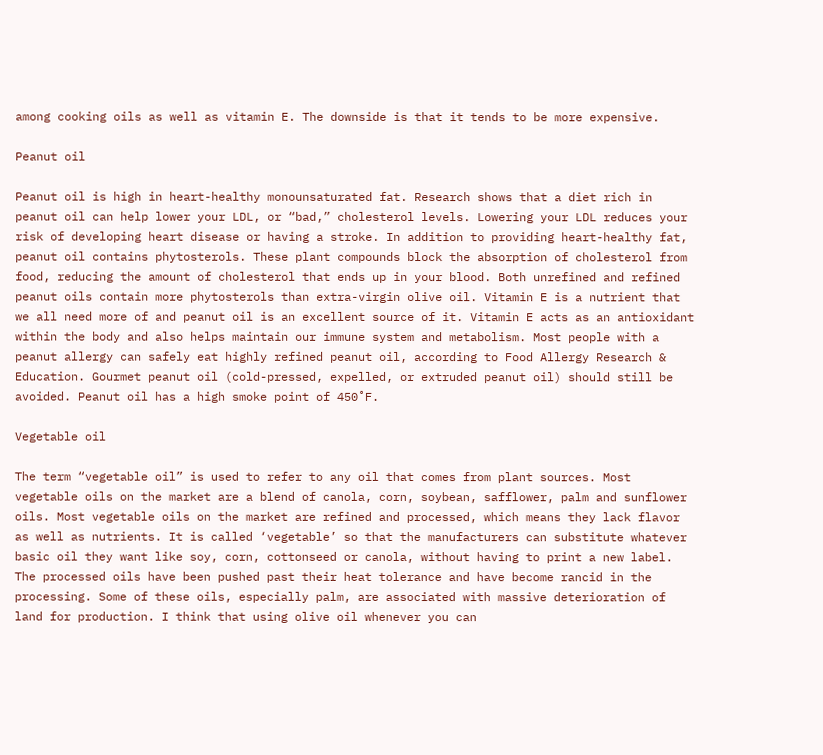among cooking oils as well as vitamin E. The downside is that it tends to be more expensive.

Peanut oil

Peanut oil is high in heart-healthy monounsaturated fat. Research shows that a diet rich in peanut oil can help lower your LDL, or “bad,” cholesterol levels. Lowering your LDL reduces your risk of developing heart disease or having a stroke. In addition to providing heart-healthy fat, peanut oil contains phytosterols. These plant compounds block the absorption of cholesterol from food, reducing the amount of cholesterol that ends up in your blood. Both unrefined and refined peanut oils contain more phytosterols than extra-virgin olive oil. Vitamin E is a nutrient that we all need more of and peanut oil is an excellent source of it. Vitamin E acts as an antioxidant within the body and also helps maintain our immune system and metabolism. Most people with a peanut allergy can safely eat highly refined peanut oil, according to Food Allergy Research & Education. Gourmet peanut oil (cold-pressed, expelled, or extruded peanut oil) should still be avoided. Peanut oil has a high smoke point of 450˚F.

Vegetable oil

The term “vegetable oil” is used to refer to any oil that comes from plant sources. Most vegetable oils on the market are a blend of canola, corn, soybean, safflower, palm and sunflower oils. Most vegetable oils on the market are refined and processed, which means they lack flavor as well as nutrients. It is called ‘vegetable’ so that the manufacturers can substitute whatever basic oil they want like soy, corn, cottonseed or canola, without having to print a new label. The processed oils have been pushed past their heat tolerance and have become rancid in the processing. Some of these oils, especially palm, are associated with massive deterioration of land for production. I think that using olive oil whenever you can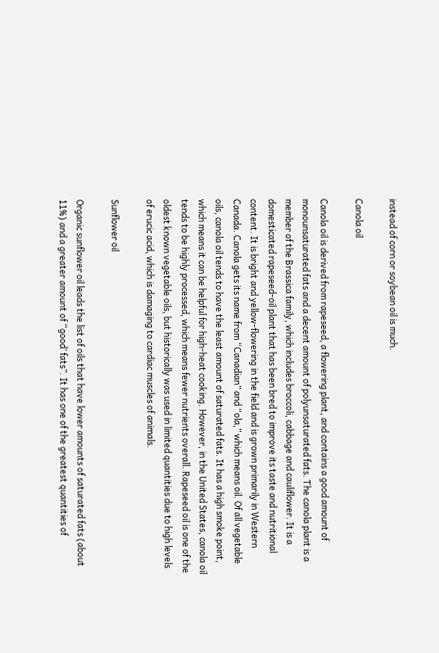instead of corn or soybean oil is much.

Canola oil

Canola oil is derived from rapeseed, a flowering plant, and contains a good amount of monounsaturated fats and a decent amount of polyunsaturated fats. The canola plant is a member of the Brassica family, which includes broccoli, cabbage and cauliflower. It is a domesticated rapeseed-oil plant that has been bred to improve its taste and nutritional content. It is bright and yellow-flowering in the field and is grown primarily in Western Canada. Canola gets its name from “Canadian” and “ola,” which means oil. Of all vegetable oils, canola oil tends to have the least amount of saturated fats. It has a high smoke point, which means it can be helpful for high-heat cooking. However, in the United States, canola oil tends to be highly processed, which means fewer nutrients overall. Rapeseed oil is one of the oldest known vegetable oils, but historically was used in limited quantities due to high levels of erucic acid, which is damaging to cardiac muscles of animals.

Sunflower oil

Organic sunflower oil leads the list of oils that have lower amounts of saturated fats (about 11%) and a greater amount of “good’ fats”. It has one of the greatest quantities of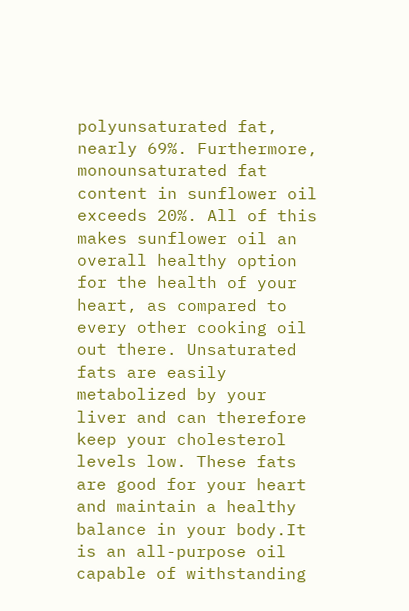polyunsaturated fat, nearly 69%. Furthermore, monounsaturated fat content in sunflower oil exceeds 20%. All of this makes sunflower oil an overall healthy option for the health of your heart, as compared to every other cooking oil out there. Unsaturated fats are easily metabolized by your liver and can therefore keep your cholesterol levels low. These fats are good for your heart and maintain a healthy balance in your body.It is an all-purpose oil capable of withstanding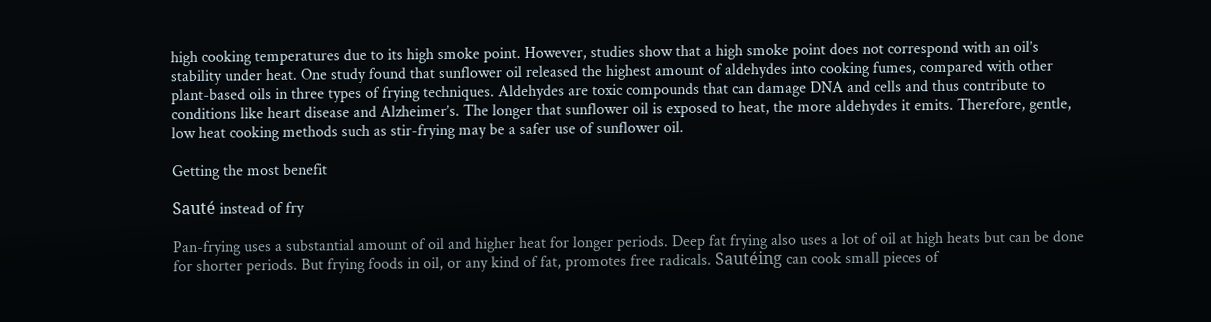high cooking temperatures due to its high smoke point. However, studies show that a high smoke point does not correspond with an oil’s stability under heat. One study found that sunflower oil released the highest amount of aldehydes into cooking fumes, compared with other plant-based oils in three types of frying techniques. Aldehydes are toxic compounds that can damage DNA and cells and thus contribute to conditions like heart disease and Alzheimer’s. The longer that sunflower oil is exposed to heat, the more aldehydes it emits. Therefore, gentle, low heat cooking methods such as stir-frying may be a safer use of sunflower oil.

Getting the most benefit

Sauté instead of fry

Pan-frying uses a substantial amount of oil and higher heat for longer periods. Deep fat frying also uses a lot of oil at high heats but can be done for shorter periods. But frying foods in oil, or any kind of fat, promotes free radicals. Sautéing can cook small pieces of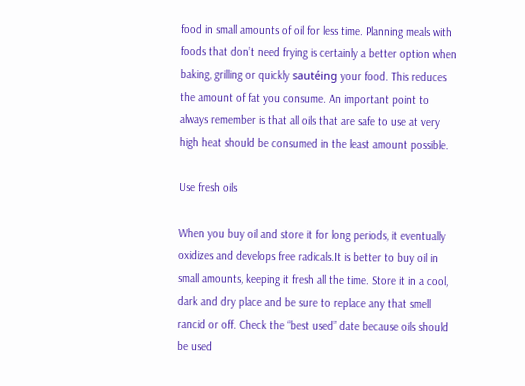food in small amounts of oil for less time. Planning meals with foods that don’t need frying is certainly a better option when baking, grilling or quickly sautéing your food. This reduces the amount of fat you consume. An important point to always remember is that all oils that are safe to use at very high heat should be consumed in the least amount possible.

Use fresh oils

When you buy oil and store it for long periods, it eventually oxidizes and develops free radicals.It is better to buy oil in small amounts, keeping it fresh all the time. Store it in a cool, dark and dry place and be sure to replace any that smell rancid or off. Check the “best used” date because oils should be used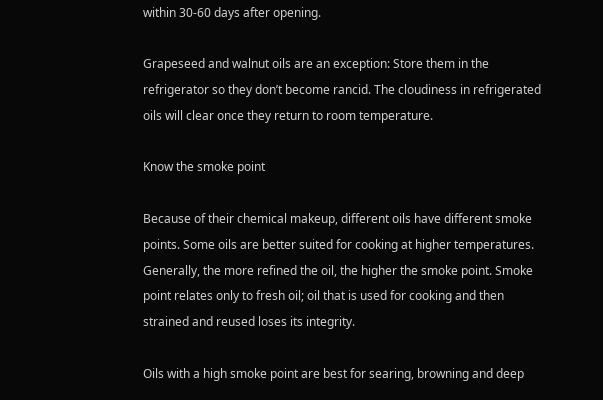within 30-60 days after opening.

Grapeseed and walnut oils are an exception: Store them in the refrigerator so they don’t become rancid. The cloudiness in refrigerated oils will clear once they return to room temperature.

Know the smoke point

Because of their chemical makeup, different oils have different smoke points. Some oils are better suited for cooking at higher temperatures. Generally, the more refined the oil, the higher the smoke point. Smoke point relates only to fresh oil; oil that is used for cooking and then strained and reused loses its integrity.

Oils with a high smoke point are best for searing, browning and deep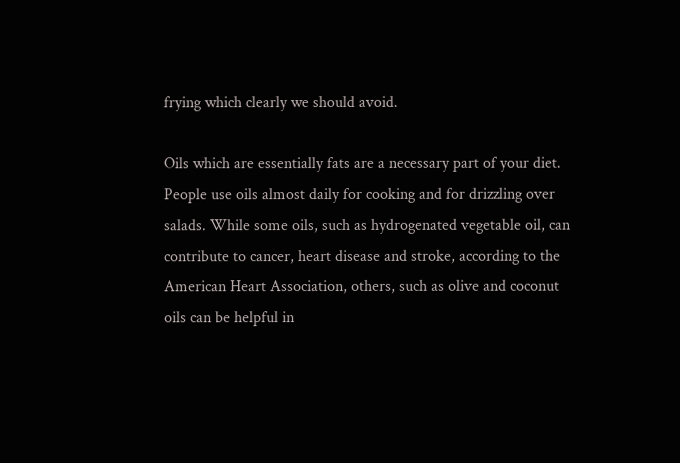frying which clearly we should avoid.

Oils which are essentially fats are a necessary part of your diet. People use oils almost daily for cooking and for drizzling over salads. While some oils, such as hydrogenated vegetable oil, can contribute to cancer, heart disease and stroke, according to the American Heart Association, others, such as olive and coconut oils can be helpful in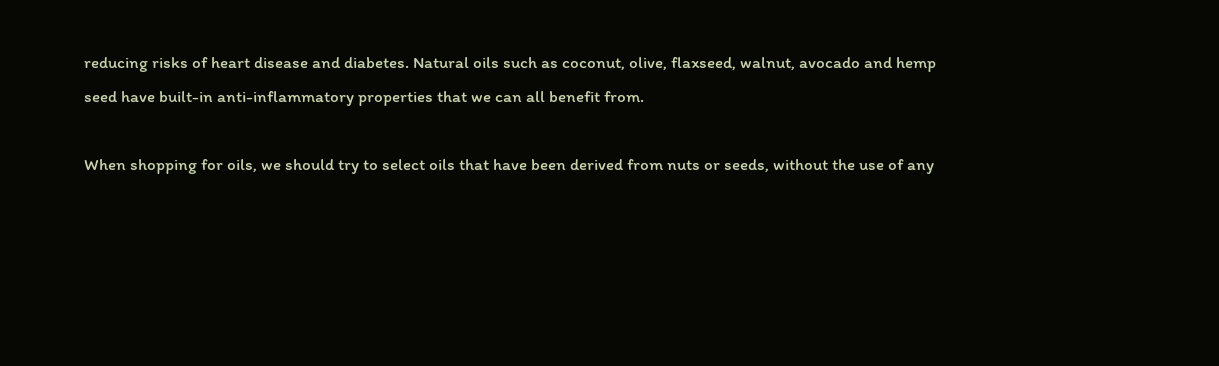reducing risks of heart disease and diabetes. Natural oils such as coconut, olive, flaxseed, walnut, avocado and hemp seed have built-in anti-inflammatory properties that we can all benefit from.

When shopping for oils, we should try to select oils that have been derived from nuts or seeds, without the use of any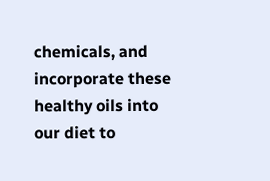chemicals, and incorporate these healthy oils into our diet to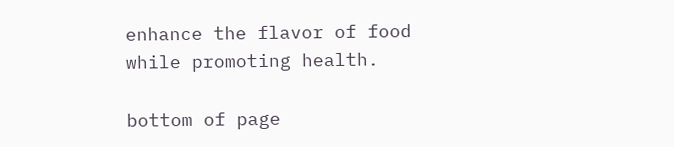enhance the flavor of food while promoting health.

bottom of page